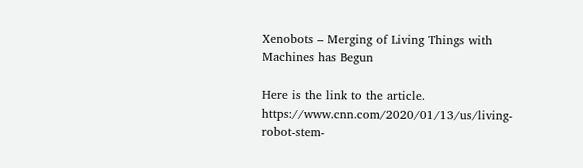Xenobots – Merging of Living Things with Machines has Begun

Here is the link to the article. https://www.cnn.com/2020/01/13/us/living-robot-stem-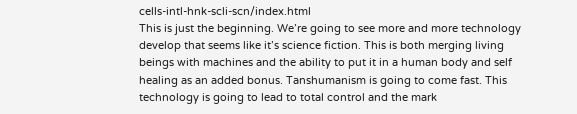cells-intl-hnk-scli-scn/index.html
This is just the beginning. We’re going to see more and more technology develop that seems like it’s science fiction. This is both merging living beings with machines and the ability to put it in a human body and self healing as an added bonus. Tanshumanism is going to come fast. This technology is going to lead to total control and the mark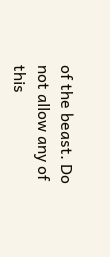of the beast. Do not allow any of this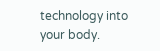technology into your body.